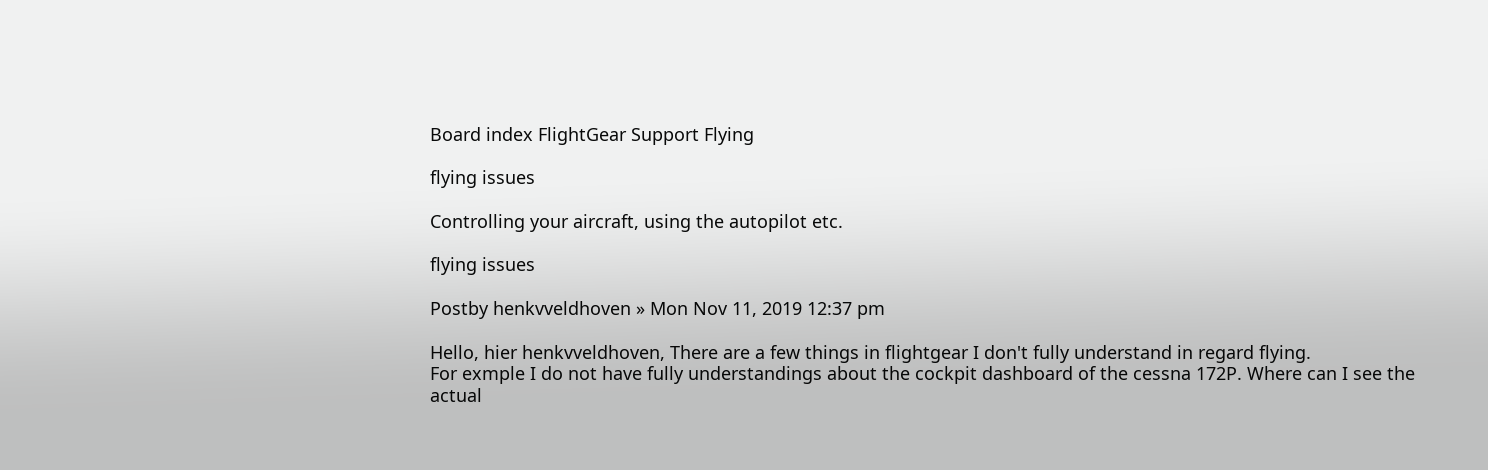Board index FlightGear Support Flying

flying issues

Controlling your aircraft, using the autopilot etc.

flying issues

Postby henkvveldhoven » Mon Nov 11, 2019 12:37 pm

Hello, hier henkvveldhoven, There are a few things in flightgear I don't fully understand in regard flying.
For exmple I do not have fully understandings about the cockpit dashboard of the cessna 172P. Where can I see the actual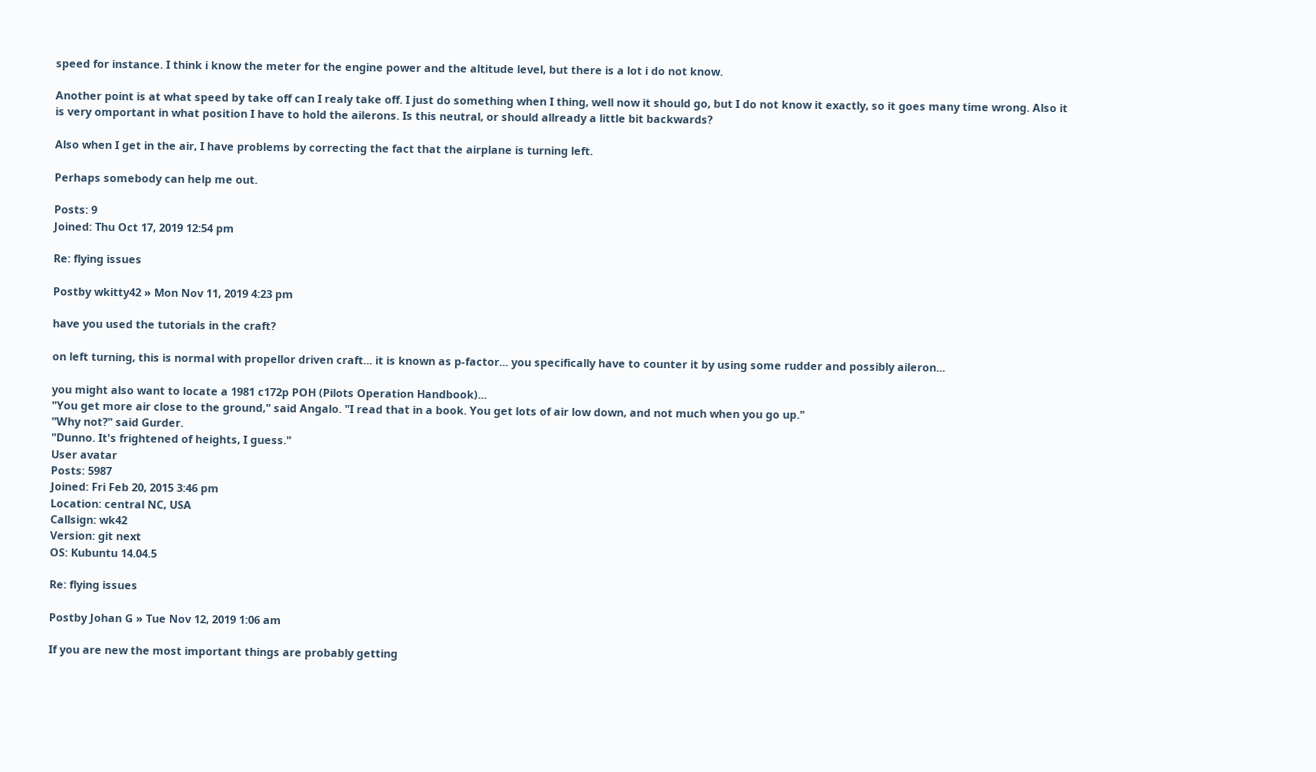speed for instance. I think i know the meter for the engine power and the altitude level, but there is a lot i do not know.

Another point is at what speed by take off can I realy take off. I just do something when I thing, well now it should go, but I do not know it exactly, so it goes many time wrong. Also it is very omportant in what position I have to hold the ailerons. Is this neutral, or should allready a little bit backwards?

Also when I get in the air, I have problems by correcting the fact that the airplane is turning left.

Perhaps somebody can help me out.

Posts: 9
Joined: Thu Oct 17, 2019 12:54 pm

Re: flying issues

Postby wkitty42 » Mon Nov 11, 2019 4:23 pm

have you used the tutorials in the craft?

on left turning, this is normal with propellor driven craft... it is known as p-factor... you specifically have to counter it by using some rudder and possibly aileron...

you might also want to locate a 1981 c172p POH (Pilots Operation Handbook)...
"You get more air close to the ground," said Angalo. "I read that in a book. You get lots of air low down, and not much when you go up."
"Why not?" said Gurder.
"Dunno. It's frightened of heights, I guess."
User avatar
Posts: 5987
Joined: Fri Feb 20, 2015 3:46 pm
Location: central NC, USA
Callsign: wk42
Version: git next
OS: Kubuntu 14.04.5

Re: flying issues

Postby Johan G » Tue Nov 12, 2019 1:06 am

If you are new the most important things are probably getting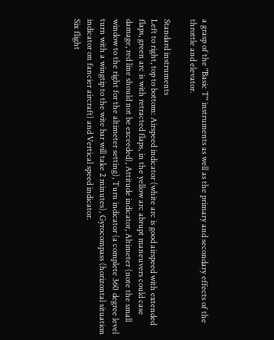a grasp of the "Basic T" instruments as well as the primary and secondary effects of the throttle and elevator.

Standard instruments
Left to right, top to bottom: Airspeed indicator (white arc is good airspeed with extended flaps, green arc is with retracted flaps, in the yellow arc abrupt maneuvers could case damage, red line should not be exceeded), Attitude indicator, Altimeter (note the small window to the right for the altimeter setting), Turn indicator (a complete 360 degree level turn with a wingtip to the wite bar will take 2 minutes), Gyrocompass (horizontal situation indicator on fancier aircraft) and Vertical speed indicator.
Six flight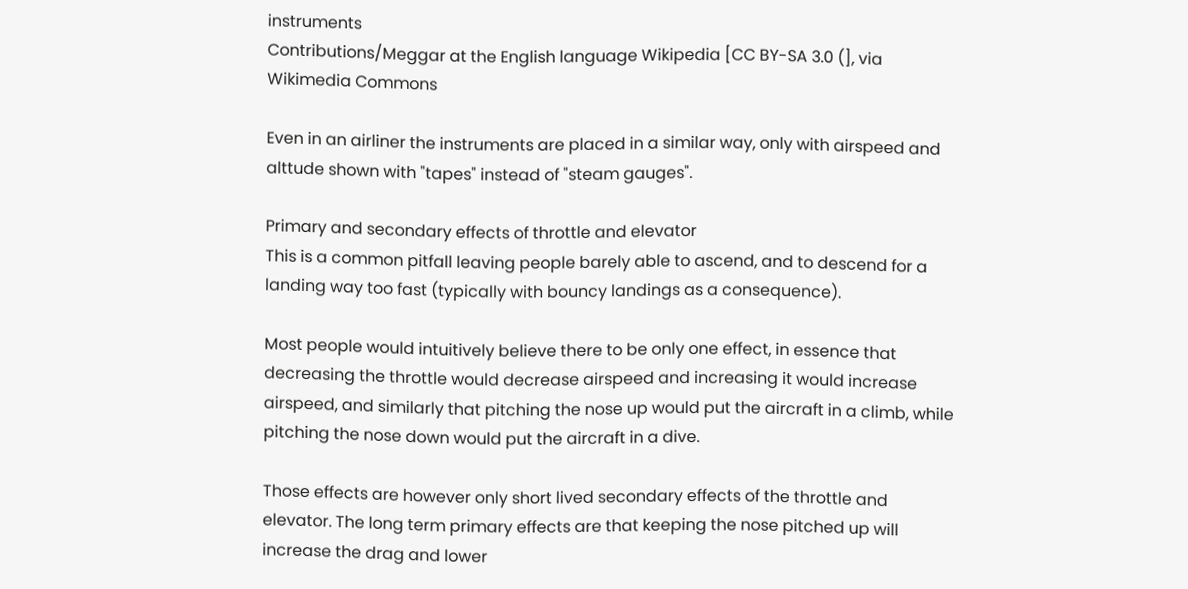instruments
Contributions/Meggar at the English language Wikipedia [CC BY-SA 3.0 (], via Wikimedia Commons

Even in an airliner the instruments are placed in a similar way, only with airspeed and alttude shown with "tapes" instead of "steam gauges".

Primary and secondary effects of throttle and elevator
This is a common pitfall leaving people barely able to ascend, and to descend for a landing way too fast (typically with bouncy landings as a consequence).

Most people would intuitively believe there to be only one effect, in essence that decreasing the throttle would decrease airspeed and increasing it would increase airspeed, and similarly that pitching the nose up would put the aircraft in a climb, while pitching the nose down would put the aircraft in a dive.

Those effects are however only short lived secondary effects of the throttle and elevator. The long term primary effects are that keeping the nose pitched up will increase the drag and lower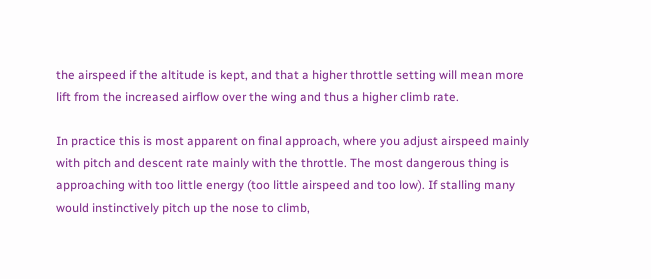the airspeed if the altitude is kept, and that a higher throttle setting will mean more lift from the increased airflow over the wing and thus a higher climb rate.

In practice this is most apparent on final approach, where you adjust airspeed mainly with pitch and descent rate mainly with the throttle. The most dangerous thing is approaching with too little energy (too little airspeed and too low). If stalling many would instinctively pitch up the nose to climb,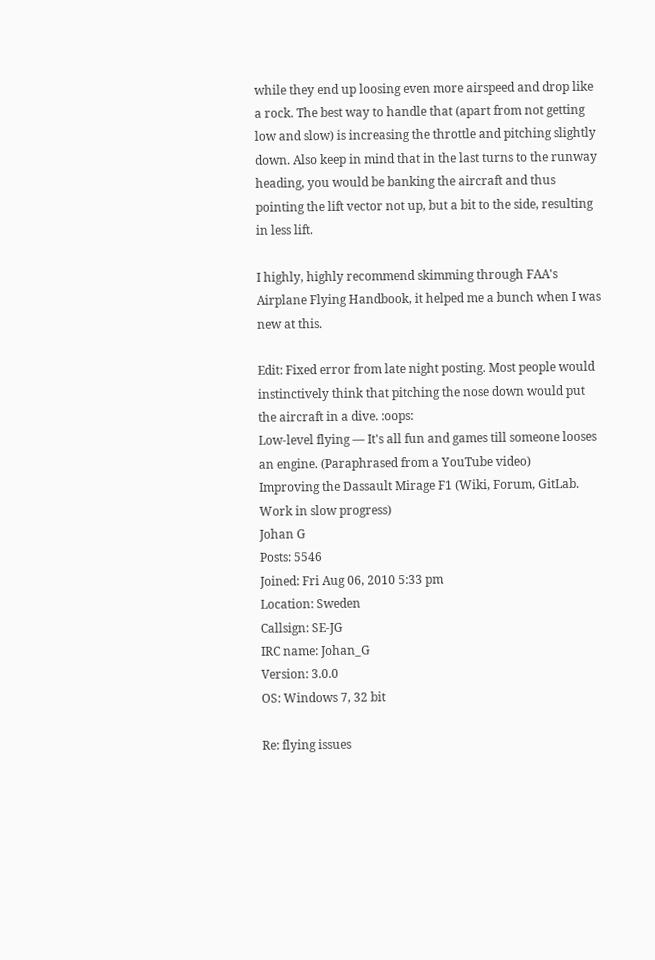while they end up loosing even more airspeed and drop like a rock. The best way to handle that (apart from not getting low and slow) is increasing the throttle and pitching slightly down. Also keep in mind that in the last turns to the runway heading, you would be banking the aircraft and thus pointing the lift vector not up, but a bit to the side, resulting in less lift.

I highly, highly recommend skimming through FAA's Airplane Flying Handbook, it helped me a bunch when I was new at this.

Edit: Fixed error from late night posting. Most people would instinctively think that pitching the nose down would put the aircraft in a dive. :oops:
Low-level flying — It's all fun and games till someone looses an engine. (Paraphrased from a YouTube video)
Improving the Dassault Mirage F1 (Wiki, Forum, GitLab. Work in slow progress)
Johan G
Posts: 5546
Joined: Fri Aug 06, 2010 5:33 pm
Location: Sweden
Callsign: SE-JG
IRC name: Johan_G
Version: 3.0.0
OS: Windows 7, 32 bit

Re: flying issues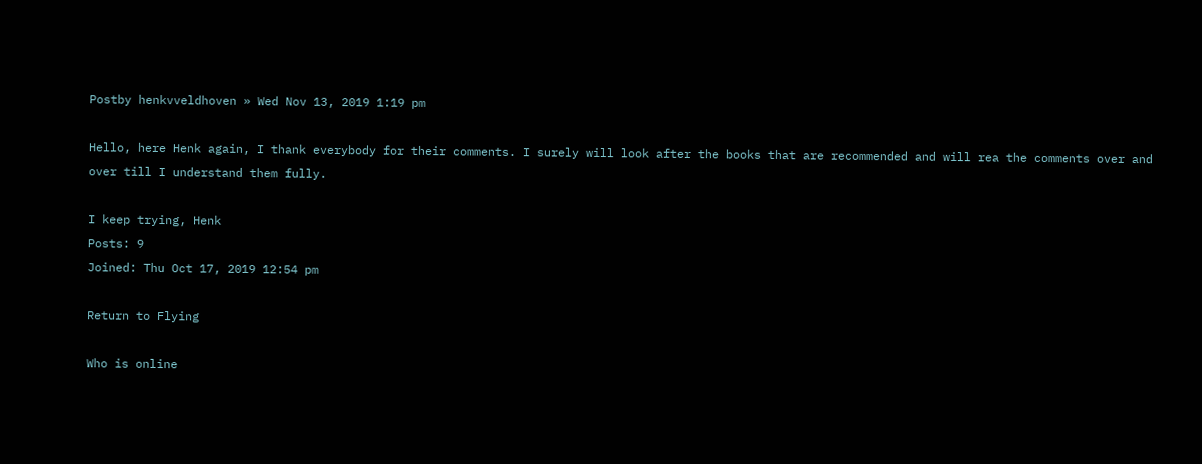Postby henkvveldhoven » Wed Nov 13, 2019 1:19 pm

Hello, here Henk again, I thank everybody for their comments. I surely will look after the books that are recommended and will rea the comments over and over till I understand them fully.

I keep trying, Henk
Posts: 9
Joined: Thu Oct 17, 2019 12:54 pm

Return to Flying

Who is online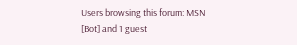Users browsing this forum: MSN [Bot] and 1 guest